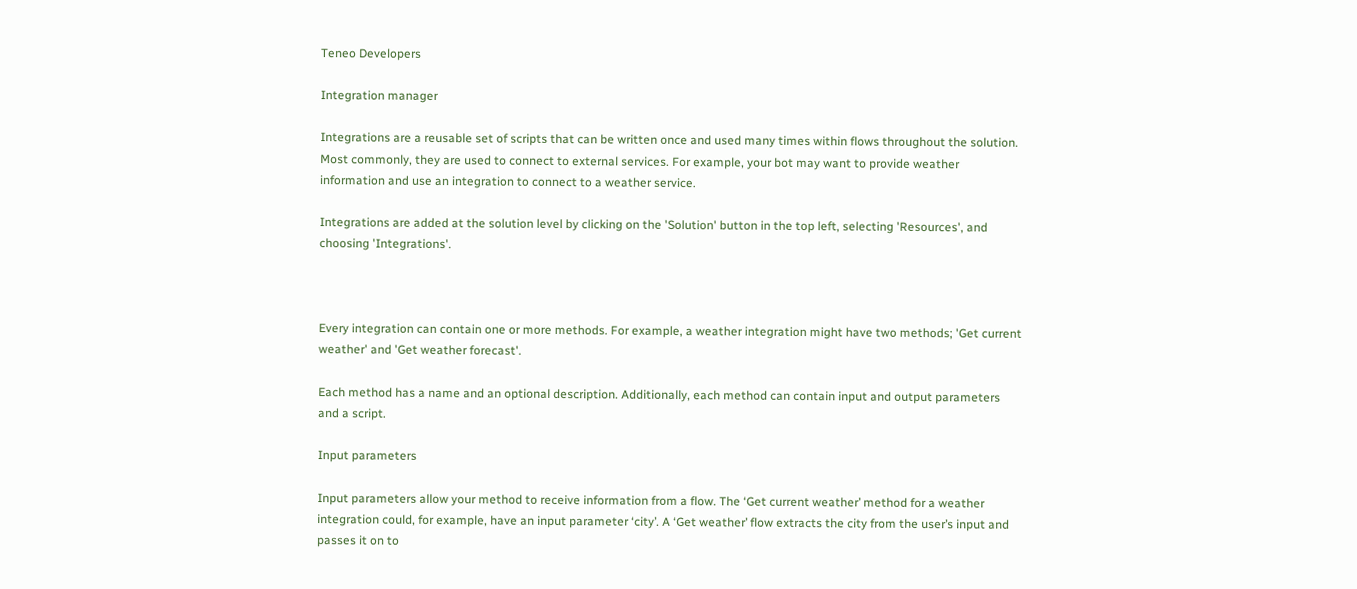Teneo Developers

Integration manager

Integrations are a reusable set of scripts that can be written once and used many times within flows throughout the solution. Most commonly, they are used to connect to external services. For example, your bot may want to provide weather information and use an integration to connect to a weather service.

Integrations are added at the solution level by clicking on the 'Solution' button in the top left, selecting 'Resources', and choosing 'Integrations'.



Every integration can contain one or more methods. For example, a weather integration might have two methods; 'Get current weather' and 'Get weather forecast'.

Each method has a name and an optional description. Additionally, each method can contain input and output parameters and a script.

Input parameters

Input parameters allow your method to receive information from a flow. The ‘Get current weather’ method for a weather integration could, for example, have an input parameter ‘city’. A ‘Get weather’ flow extracts the city from the user’s input and passes it on to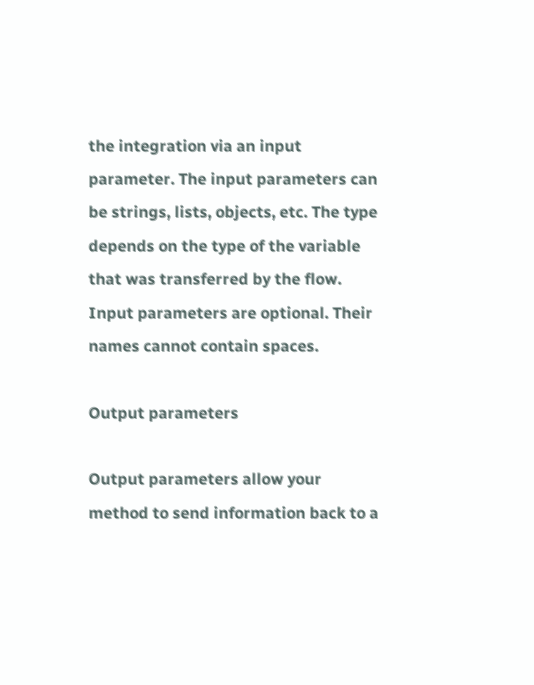the integration via an input parameter. The input parameters can be strings, lists, objects, etc. The type depends on the type of the variable that was transferred by the flow. Input parameters are optional. Their names cannot contain spaces.

Output parameters

Output parameters allow your method to send information back to a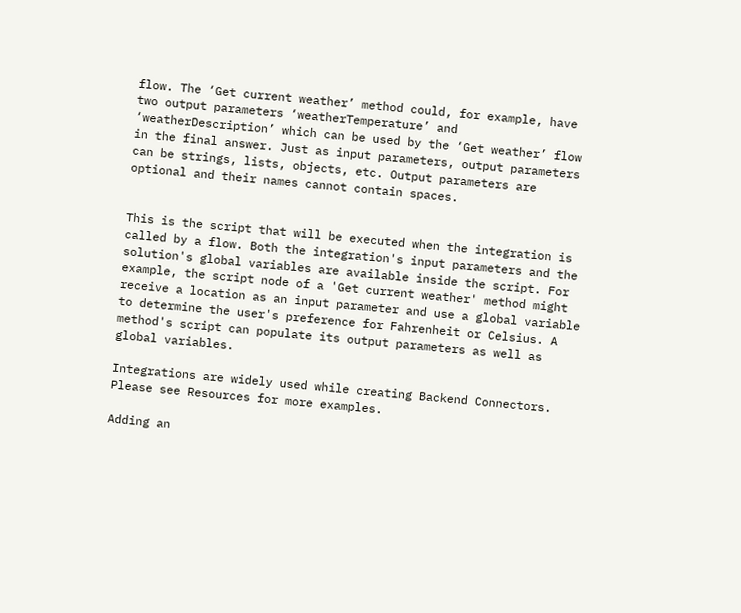flow. The ‘Get current weather’ method could, for example, have two output parameters ‘weatherTemperature’ and ‘weatherDescription’ which can be used by the ‘Get weather’ flow in the final answer. Just as input parameters, output parameters can be strings, lists, objects, etc. Output parameters are optional and their names cannot contain spaces.


This is the script that will be executed when the integration is called by a flow. Both the integration's input parameters and the solution's global variables are available inside the script. For example, the script node of a 'Get current weather' method might receive a location as an input parameter and use a global variable to determine the user's preference for Fahrenheit or Celsius. A method's script can populate its output parameters as well as global variables.

Integrations are widely used while creating Backend Connectors. Please see Resources for more examples.

Adding an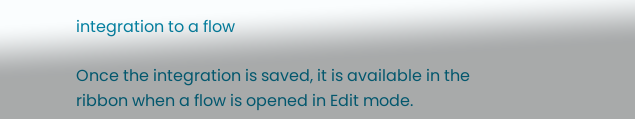integration to a flow

Once the integration is saved, it is available in the ribbon when a flow is opened in Edit mode.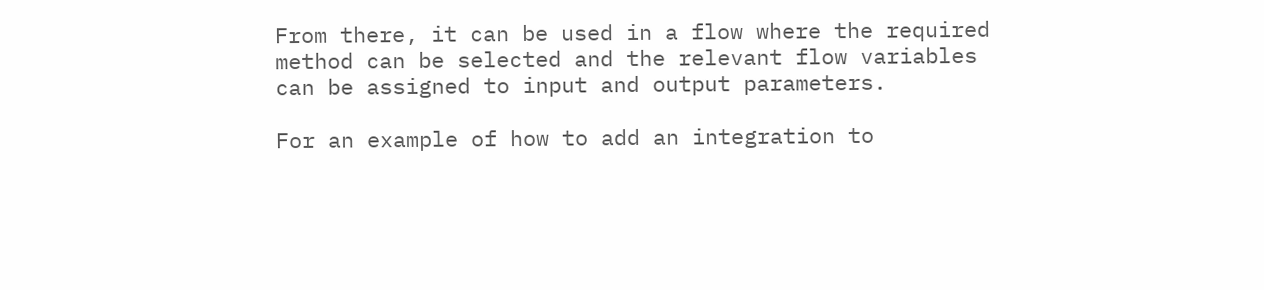From there, it can be used in a flow where the required method can be selected and the relevant flow variables can be assigned to input and output parameters.

For an example of how to add an integration to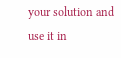your solution and use it in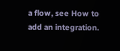a flow, see How to add an integration.